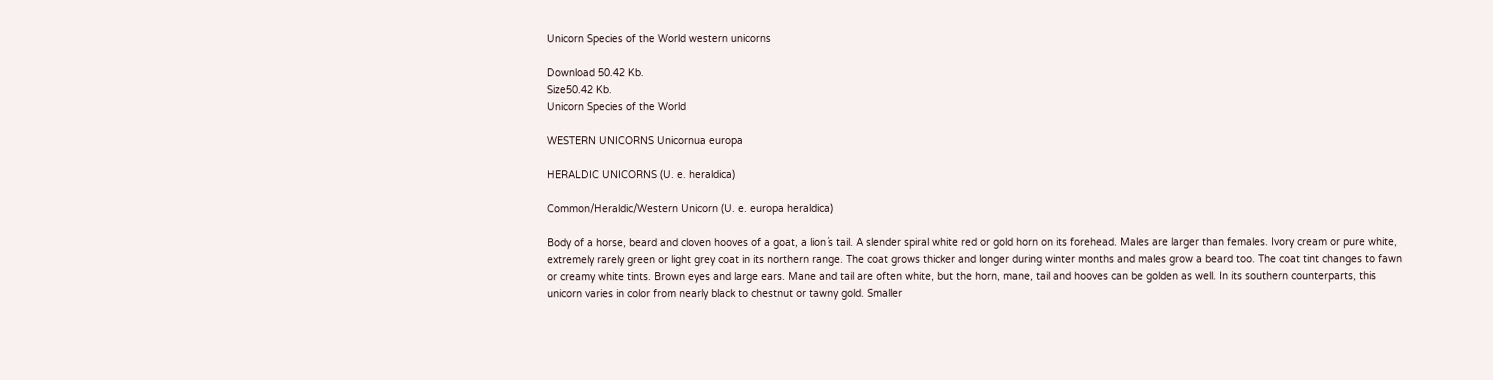Unicorn Species of the World western unicorns

Download 50.42 Kb.
Size50.42 Kb.
Unicorn Species of the World

WESTERN UNICORNS Unicornua europa

HERALDIC UNICORNS (U. e. heraldica)

Common/Heraldic/Western Unicorn (U. e. europa heraldica)

Body of a horse, beard and cloven hooves of a goat, a lion´s tail. A slender spiral white red or gold horn on its forehead. Males are larger than females. Ivory cream or pure white, extremely rarely green or light grey coat in its northern range. The coat grows thicker and longer during winter months and males grow a beard too. The coat tint changes to fawn or creamy white tints. Brown eyes and large ears. Mane and tail are often white, but the horn, mane, tail and hooves can be golden as well. In its southern counterparts, this unicorn varies in color from nearly black to chestnut or tawny gold. Smaller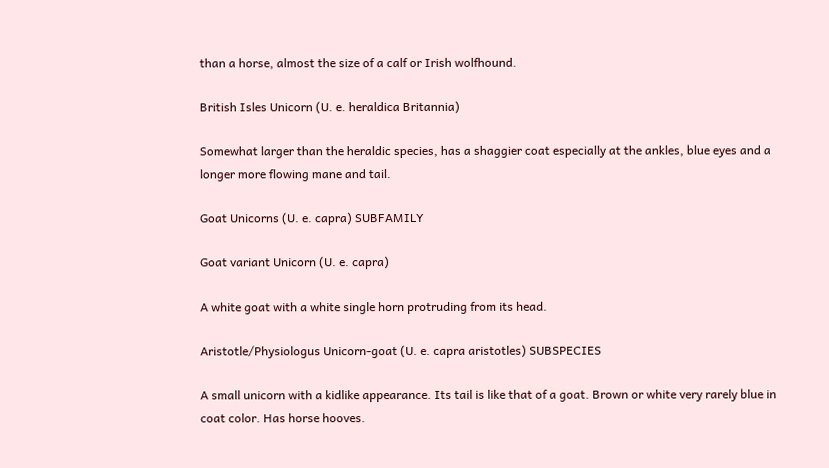than a horse, almost the size of a calf or Irish wolfhound.

British Isles Unicorn (U. e. heraldica Britannia)

Somewhat larger than the heraldic species, has a shaggier coat especially at the ankles, blue eyes and a longer more flowing mane and tail.

Goat Unicorns (U. e. capra) SUBFAMILY

Goat variant Unicorn (U. e. capra)

A white goat with a white single horn protruding from its head.

Aristotle/Physiologus Unicorn-goat (U. e. capra aristotles) SUBSPECIES

A small unicorn with a kidlike appearance. Its tail is like that of a goat. Brown or white very rarely blue in coat color. Has horse hooves.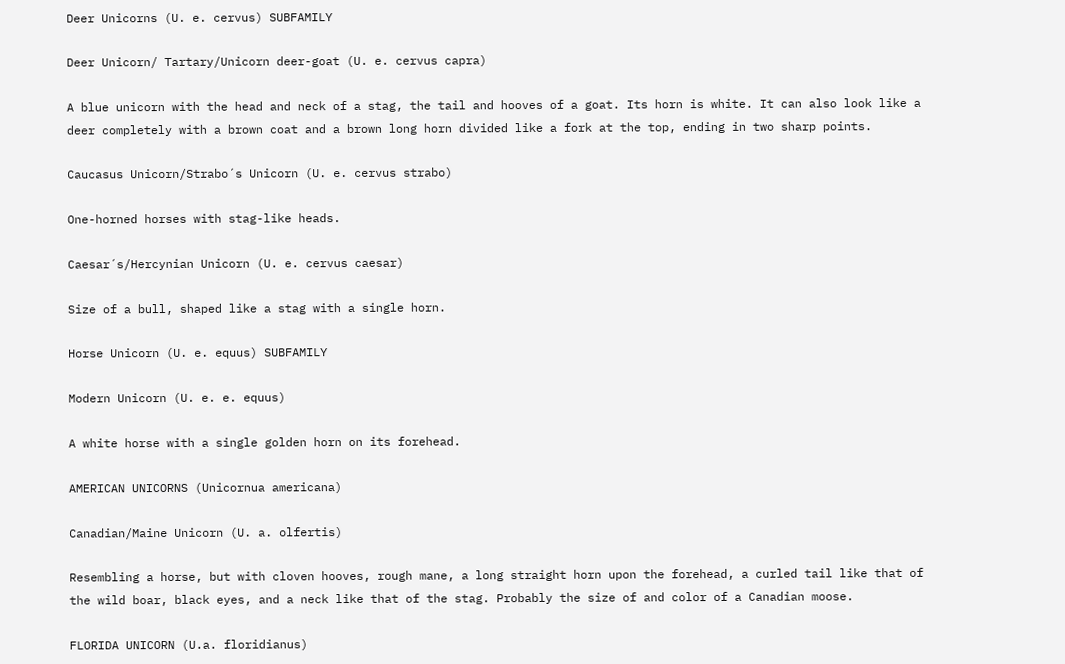Deer Unicorns (U. e. cervus) SUBFAMILY

Deer Unicorn/ Tartary/Unicorn deer-goat (U. e. cervus capra)

A blue unicorn with the head and neck of a stag, the tail and hooves of a goat. Its horn is white. It can also look like a deer completely with a brown coat and a brown long horn divided like a fork at the top, ending in two sharp points.

Caucasus Unicorn/Strabo´s Unicorn (U. e. cervus strabo)

One-horned horses with stag-like heads.

Caesar´s/Hercynian Unicorn (U. e. cervus caesar)

Size of a bull, shaped like a stag with a single horn.

Horse Unicorn (U. e. equus) SUBFAMILY

Modern Unicorn (U. e. e. equus)

A white horse with a single golden horn on its forehead.

AMERICAN UNICORNS (Unicornua americana)

Canadian/Maine Unicorn (U. a. olfertis)

Resembling a horse, but with cloven hooves, rough mane, a long straight horn upon the forehead, a curled tail like that of the wild boar, black eyes, and a neck like that of the stag. Probably the size of and color of a Canadian moose.

FLORIDA UNICORN (U.a. floridianus)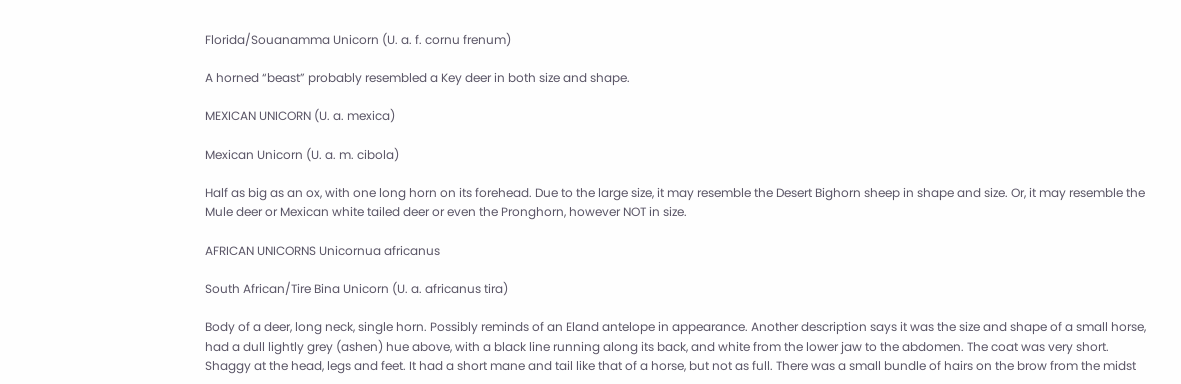Florida/Souanamma Unicorn (U. a. f. cornu frenum)

A horned “beast” probably resembled a Key deer in both size and shape.

MEXICAN UNICORN (U. a. mexica)

Mexican Unicorn (U. a. m. cibola)

Half as big as an ox, with one long horn on its forehead. Due to the large size, it may resemble the Desert Bighorn sheep in shape and size. Or, it may resemble the Mule deer or Mexican white tailed deer or even the Pronghorn, however NOT in size.

AFRICAN UNICORNS Unicornua africanus

South African/Tire Bina Unicorn (U. a. africanus tira)

Body of a deer, long neck, single horn. Possibly reminds of an Eland antelope in appearance. Another description says it was the size and shape of a small horse, had a dull lightly grey (ashen) hue above, with a black line running along its back, and white from the lower jaw to the abdomen. The coat was very short. Shaggy at the head, legs and feet. It had a short mane and tail like that of a horse, but not as full. There was a small bundle of hairs on the brow from the midst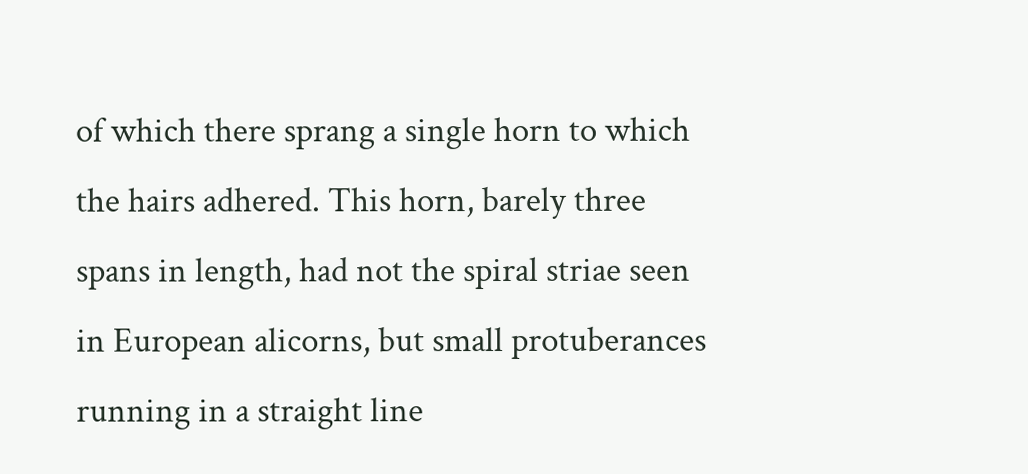of which there sprang a single horn to which the hairs adhered. This horn, barely three spans in length, had not the spiral striae seen in European alicorns, but small protuberances running in a straight line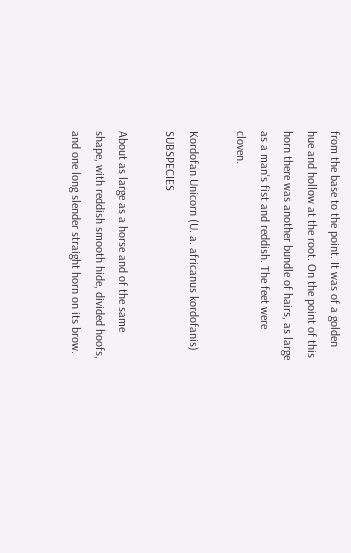from the base to the point. It was of a golden hue and hollow at the root. On the point of this horn there was another bundle of hairs, as large as a man's fist and reddish. The feet were cloven.

Kordofan Unicorn (U. a. africanus kordofanis) SUBSPECIES

About as large as a horse and of the same shape, with reddish smooth hide, divided hoofs, and one long slender straight horn on its brow.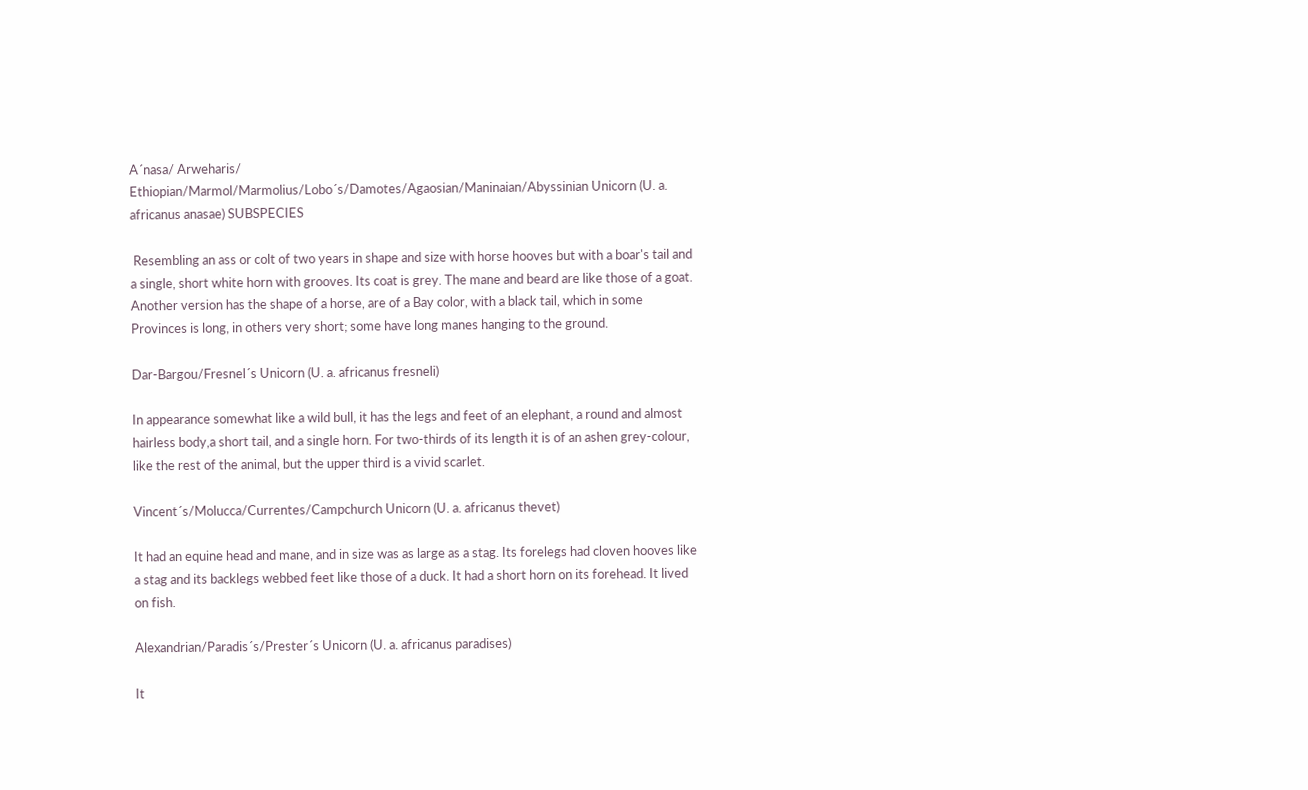A´nasa/ Arweharis/ Ethiopian/Marmol/Marmolius/Lobo´s/Damotes/Agaosian/Maninaian/Abyssinian Unicorn (U. a. africanus anasae) SUBSPECIES

 Resembling an ass or colt of two years in shape and size with horse hooves but with a boar's tail and a single, short white horn with grooves. Its coat is grey. The mane and beard are like those of a goat. Another version has the shape of a horse, are of a Bay color, with a black tail, which in some Provinces is long, in others very short; some have long manes hanging to the ground.

Dar-Bargou/Fresnel´s Unicorn (U. a. africanus fresneli)

In appearance somewhat like a wild bull, it has the legs and feet of an elephant, a round and almost hairless body,a short tail, and a single horn. For two-thirds of its length it is of an ashen grey-colour, like the rest of the animal, but the upper third is a vivid scarlet.

Vincent´s/Molucca/Currentes/Campchurch Unicorn (U. a. africanus thevet)

It had an equine head and mane, and in size was as large as a stag. Its forelegs had cloven hooves like a stag and its backlegs webbed feet like those of a duck. It had a short horn on its forehead. It lived on fish.

Alexandrian/Paradis´s/Prester´s Unicorn (U. a. africanus paradises)

It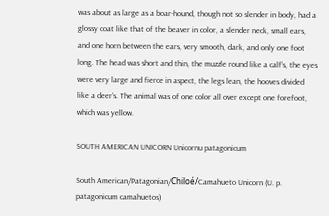was about as large as a boar-hound, though not so slender in body, had a glossy coat like that of the beaver in color, a slender neck, small ears, and one horn between the ears, very smooth, dark, and only one foot long. The head was short and thin, the muzzle round like a calf’s, the eyes were very large and fierce in aspect, the legs lean, the hooves divided like a deer’s. The animal was of one color all over except one forefoot, which was yellow.

SOUTH AMERICAN UNICORN Unicornu patagonicum

South American/Patagonian/Chiloé/Camahueto Unicorn (U. p. patagonicum camahuetos)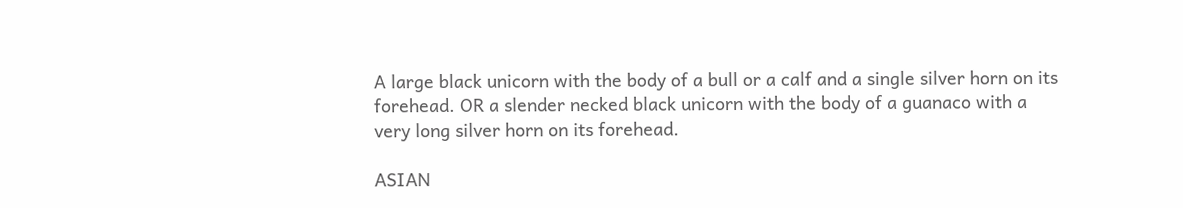A large black unicorn with the body of a bull or a calf and a single silver horn on its forehead. OR a slender necked black unicorn with the body of a guanaco with a very long silver horn on its forehead.

ASIAN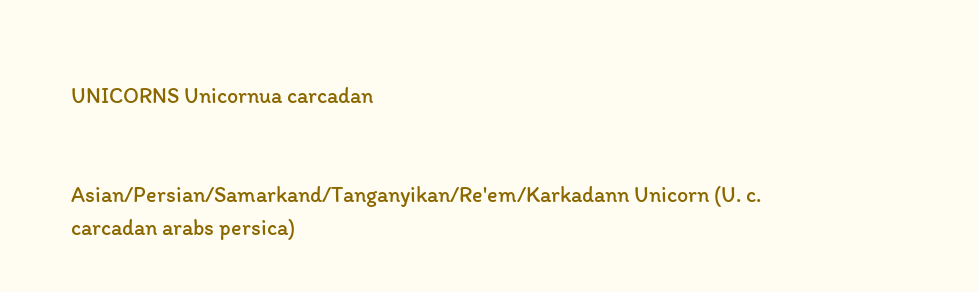UNICORNS Unicornua carcadan


Asian/Persian/Samarkand/Tanganyikan/Re'em/Karkadann Unicorn (U. c. carcadan arabs persica)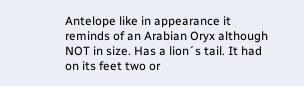Antelope like in appearance it reminds of an Arabian Oryx although NOT in size. Has a lion´s tail. It had on its feet two or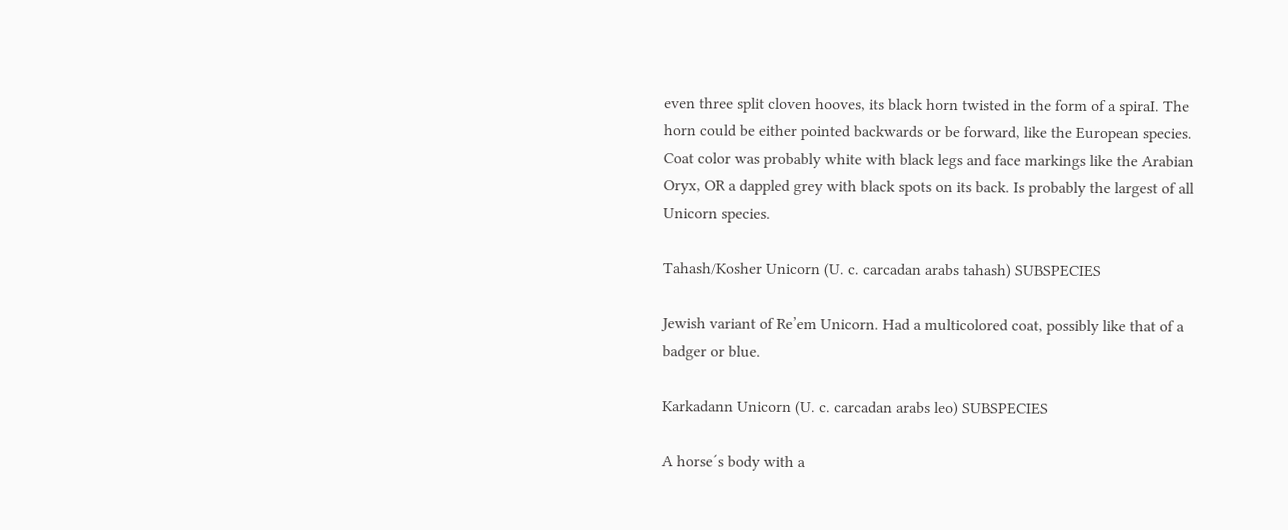even three split cloven hooves, its black horn twisted in the form of a spiraI. The horn could be either pointed backwards or be forward, like the European species. Coat color was probably white with black legs and face markings like the Arabian Oryx, OR a dappled grey with black spots on its back. Is probably the largest of all Unicorn species.

Tahash/Kosher Unicorn (U. c. carcadan arabs tahash) SUBSPECIES

Jewish variant of Re’em Unicorn. Had a multicolored coat, possibly like that of a badger or blue.

Karkadann Unicorn (U. c. carcadan arabs leo) SUBSPECIES

A horse´s body with a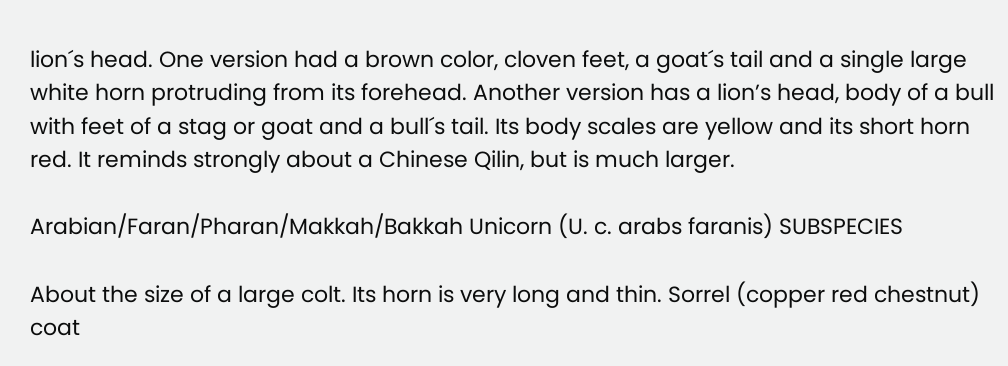lion´s head. One version had a brown color, cloven feet, a goat´s tail and a single large white horn protruding from its forehead. Another version has a lion’s head, body of a bull with feet of a stag or goat and a bull´s tail. Its body scales are yellow and its short horn red. It reminds strongly about a Chinese Qilin, but is much larger.

Arabian/Faran/Pharan/Makkah/Bakkah Unicorn (U. c. arabs faranis) SUBSPECIES

About the size of a large colt. Its horn is very long and thin. Sorrel (copper red chestnut) coat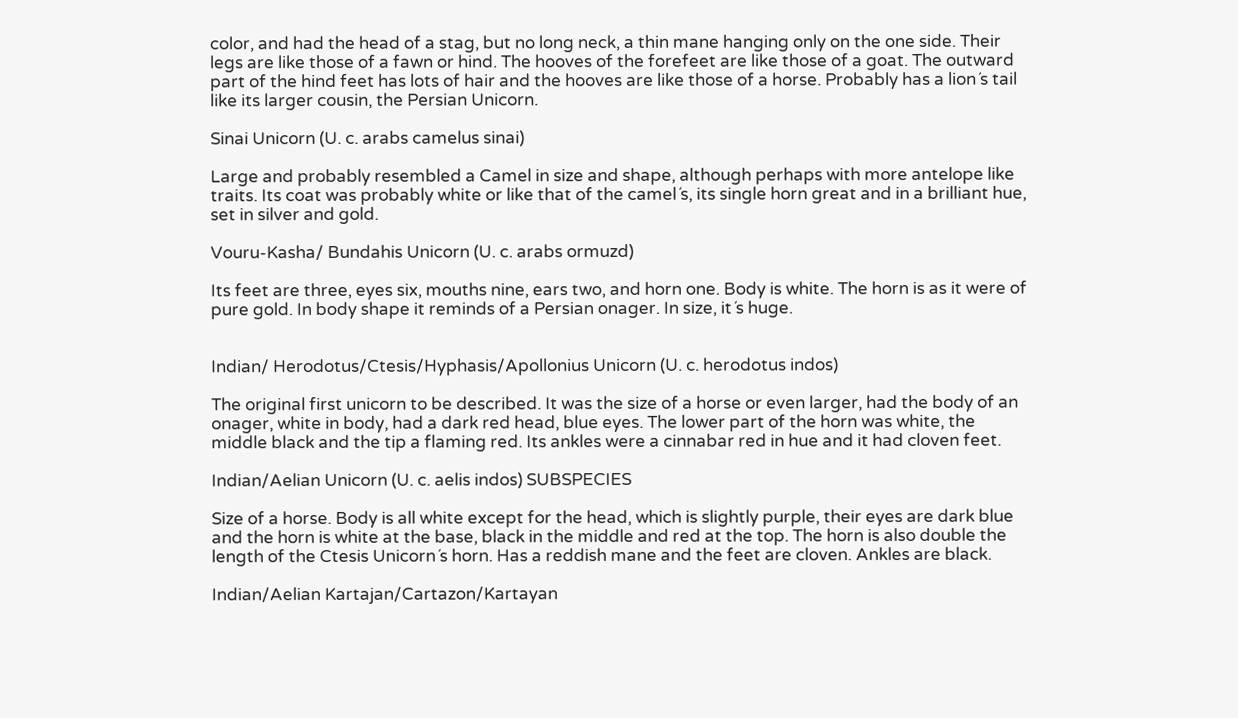color, and had the head of a stag, but no long neck, a thin mane hanging only on the one side. Their legs are like those of a fawn or hind. The hooves of the forefeet are like those of a goat. The outward part of the hind feet has lots of hair and the hooves are like those of a horse. Probably has a lion´s tail like its larger cousin, the Persian Unicorn.

Sinai Unicorn (U. c. arabs camelus sinai)

Large and probably resembled a Camel in size and shape, although perhaps with more antelope like traits. Its coat was probably white or like that of the camel´s, its single horn great and in a brilliant hue, set in silver and gold.

Vouru-Kasha/ Bundahis Unicorn (U. c. arabs ormuzd)

Its feet are three, eyes six, mouths nine, ears two, and horn one. Body is white. The horn is as it were of pure gold. In body shape it reminds of a Persian onager. In size, it´s huge.


Indian/ Herodotus/Ctesis/Hyphasis/Apollonius Unicorn (U. c. herodotus indos)

The original first unicorn to be described. It was the size of a horse or even larger, had the body of an onager, white in body, had a dark red head, blue eyes. The lower part of the horn was white, the middle black and the tip a flaming red. Its ankles were a cinnabar red in hue and it had cloven feet.

Indian/Aelian Unicorn (U. c. aelis indos) SUBSPECIES

Size of a horse. Body is all white except for the head, which is slightly purple, their eyes are dark blue and the horn is white at the base, black in the middle and red at the top. The horn is also double the length of the Ctesis Unicorn´s horn. Has a reddish mane and the feet are cloven. Ankles are black.

Indian/Aelian Kartajan/Cartazon/Kartayan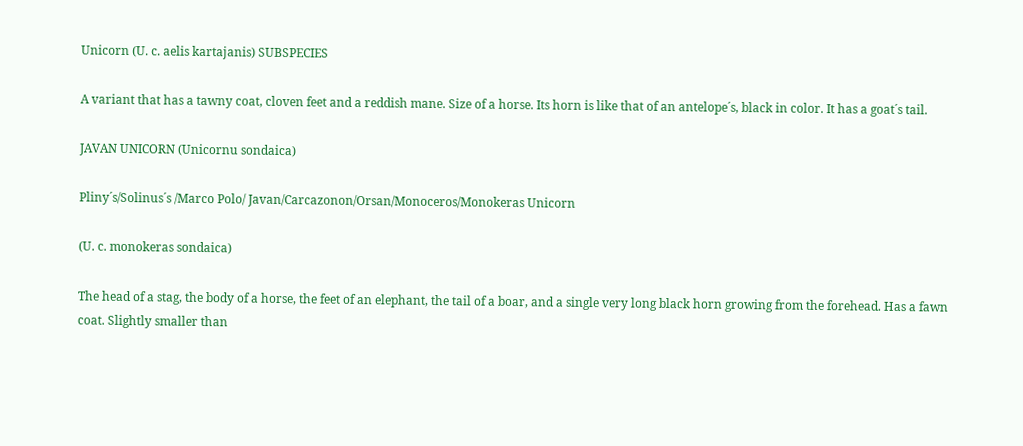Unicorn (U. c. aelis kartajanis) SUBSPECIES

A variant that has a tawny coat, cloven feet and a reddish mane. Size of a horse. Its horn is like that of an antelope´s, black in color. It has a goat´s tail.

JAVAN UNICORN (Unicornu sondaica)

Pliny´s/Solinus´s /Marco Polo/ Javan/Carcazonon/Orsan/Monoceros/Monokeras Unicorn

(U. c. monokeras sondaica)

The head of a stag, the body of a horse, the feet of an elephant, the tail of a boar, and a single very long black horn growing from the forehead. Has a fawn coat. Slightly smaller than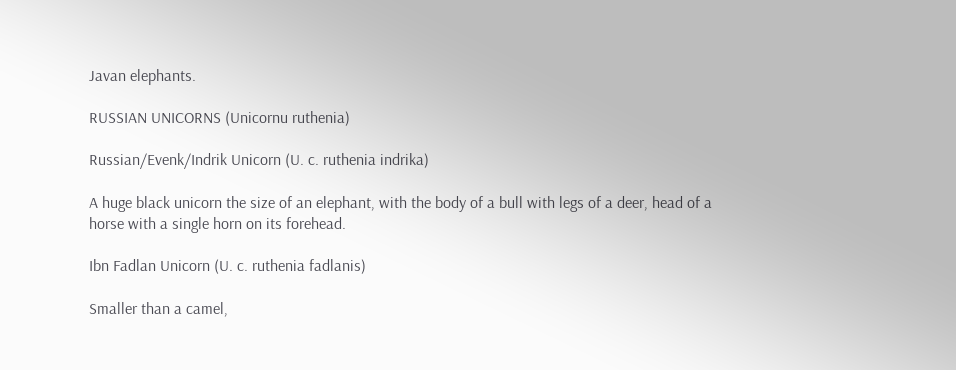Javan elephants.

RUSSIAN UNICORNS (Unicornu ruthenia)

Russian/Evenk/Indrik Unicorn (U. c. ruthenia indrika)

A huge black unicorn the size of an elephant, with the body of a bull with legs of a deer, head of a horse with a single horn on its forehead.

Ibn Fadlan Unicorn (U. c. ruthenia fadlanis)

Smaller than a camel,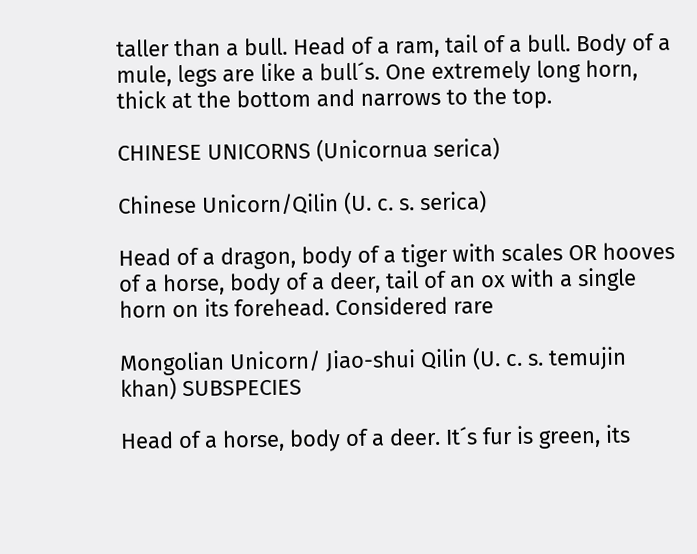taller than a bull. Head of a ram, tail of a bull. Body of a mule, legs are like a bull´s. One extremely long horn, thick at the bottom and narrows to the top.

CHINESE UNICORNS (Unicornua serica)

Chinese Unicorn/Qilin (U. c. s. serica)

Head of a dragon, body of a tiger with scales OR hooves of a horse, body of a deer, tail of an ox with a single horn on its forehead. Considered rare

Mongolian Unicorn/ Jiao-shui Qilin (U. c. s. temujin khan) SUBSPECIES

Head of a horse, body of a deer. It´s fur is green, its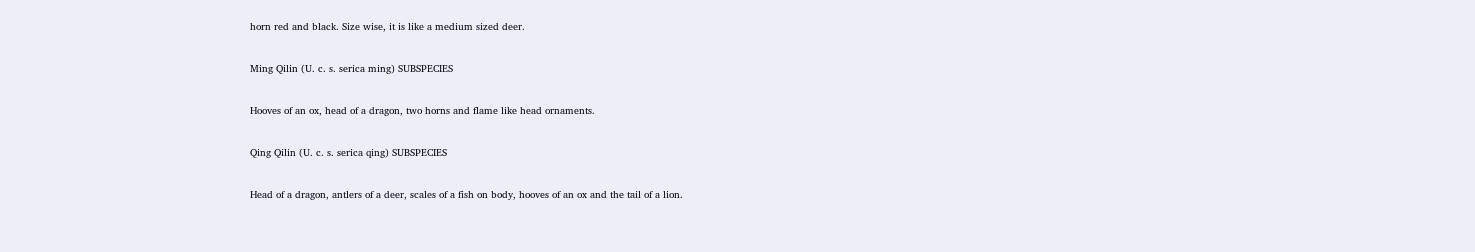horn red and black. Size wise, it is like a medium sized deer.

Ming Qilin (U. c. s. serica ming) SUBSPECIES

Hooves of an ox, head of a dragon, two horns and flame like head ornaments.

Qing Qilin (U. c. s. serica qing) SUBSPECIES

Head of a dragon, antlers of a deer, scales of a fish on body, hooves of an ox and the tail of a lion.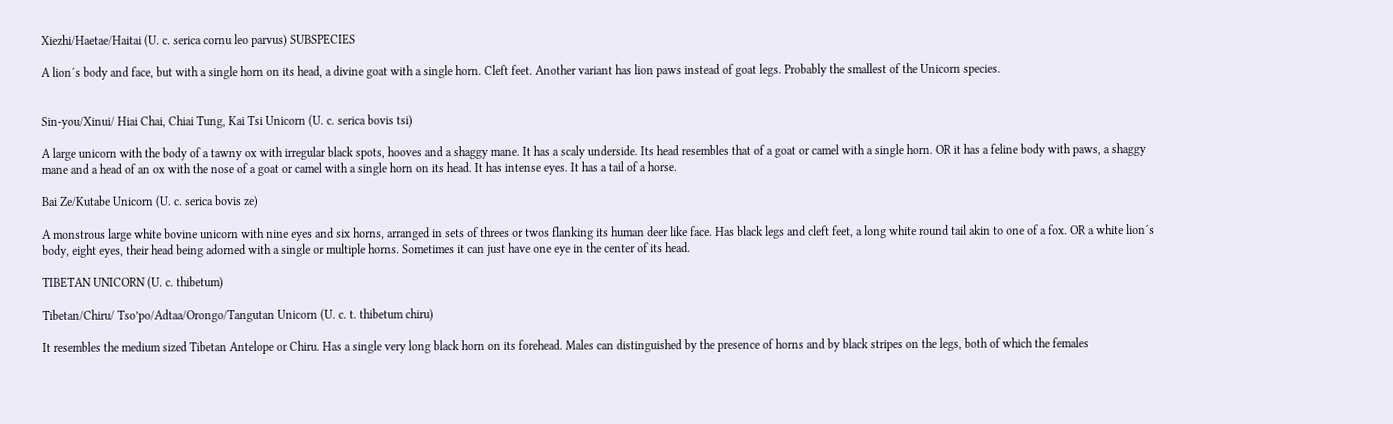Xiezhi/Haetae/Haitai (U. c. serica cornu leo parvus) SUBSPECIES

A lion´s body and face, but with a single horn on its head, a divine goat with a single horn. Cleft feet. Another variant has lion paws instead of goat legs. Probably the smallest of the Unicorn species.


Sin-you/Xinui/ Hiai Chai, Chiai Tung, Kai Tsi Unicorn (U. c. serica bovis tsi)

A large unicorn with the body of a tawny ox with irregular black spots, hooves and a shaggy mane. It has a scaly underside. Its head resembles that of a goat or camel with a single horn. OR it has a feline body with paws, a shaggy mane and a head of an ox with the nose of a goat or camel with a single horn on its head. It has intense eyes. It has a tail of a horse.

Bai Ze/Kutabe Unicorn (U. c. serica bovis ze)

A monstrous large white bovine unicorn with nine eyes and six horns, arranged in sets of threes or twos flanking its human deer like face. Has black legs and cleft feet, a long white round tail akin to one of a fox. OR a white lion´s body, eight eyes, their head being adorned with a single or multiple horns. Sometimes it can just have one eye in the center of its head.

TIBETAN UNICORN (U. c. thibetum)

Tibetan/Chiru/ Tso’po/Adtaa/Orongo/Tangutan Unicorn (U. c. t. thibetum chiru)

It resembles the medium sized Tibetan Antelope or Chiru. Has a single very long black horn on its forehead. Males can distinguished by the presence of horns and by black stripes on the legs, both of which the females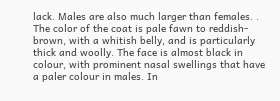lack. Males are also much larger than females. . The color of the coat is pale fawn to reddish-brown, with a whitish belly, and is particularly thick and woolly. The face is almost black in colour, with prominent nasal swellings that have a paler colour in males. In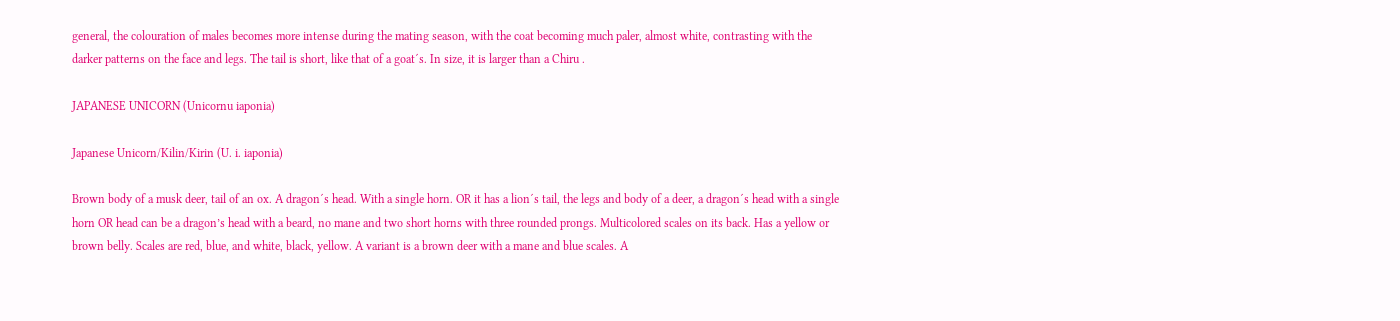general, the colouration of males becomes more intense during the mating season, with the coat becoming much paler, almost white, contrasting with the darker patterns on the face and legs. The tail is short, like that of a goat´s. In size, it is larger than a Chiru .

JAPANESE UNICORN (Unicornu iaponia)

Japanese Unicorn/Kilin/Kirin (U. i. iaponia)

Brown body of a musk deer, tail of an ox. A dragon´s head. With a single horn. OR it has a lion´s tail, the legs and body of a deer, a dragon´s head with a single horn OR head can be a dragon’s head with a beard, no mane and two short horns with three rounded prongs. Multicolored scales on its back. Has a yellow or brown belly. Scales are red, blue, and white, black, yellow. A variant is a brown deer with a mane and blue scales. A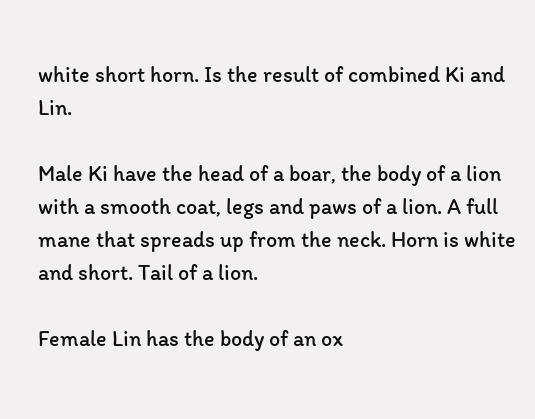white short horn. Is the result of combined Ki and Lin.

Male Ki have the head of a boar, the body of a lion with a smooth coat, legs and paws of a lion. A full mane that spreads up from the neck. Horn is white and short. Tail of a lion.

Female Lin has the body of an ox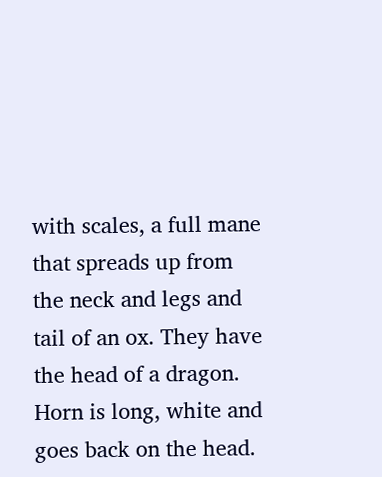with scales, a full mane that spreads up from the neck and legs and tail of an ox. They have the head of a dragon. Horn is long, white and goes back on the head.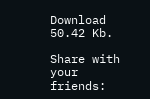Download 50.42 Kb.

Share with your friends: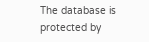The database is protected by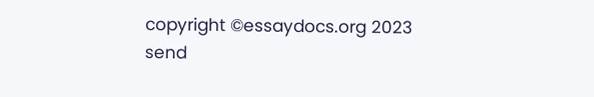copyright ©essaydocs.org 2023
send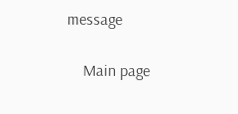message

    Main page